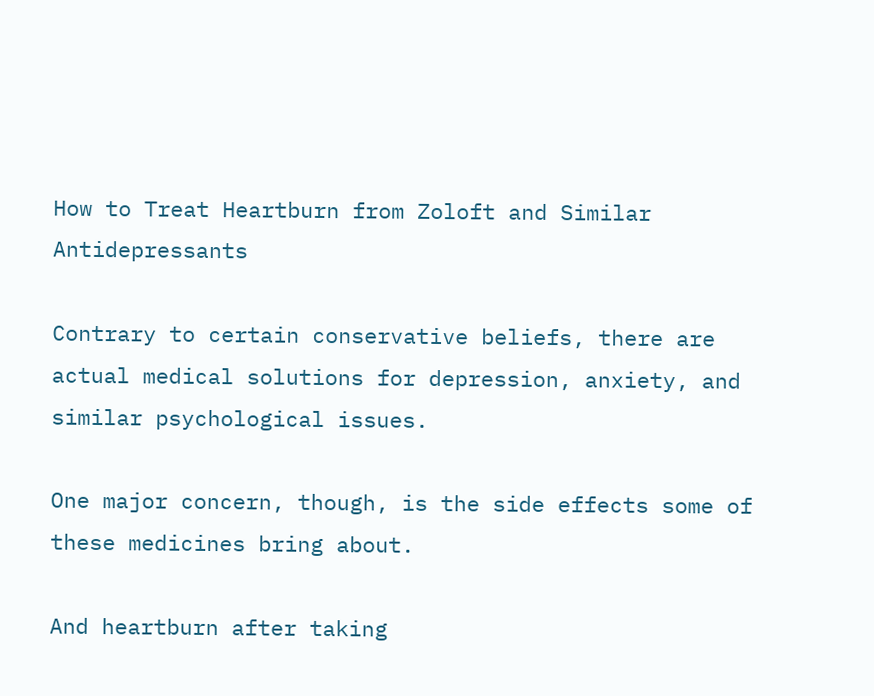How to Treat Heartburn from Zoloft and Similar Antidepressants

Contrary to certain conservative beliefs, there are actual medical solutions for depression, anxiety, and similar psychological issues.

One major concern, though, is the side effects some of these medicines bring about.

And heartburn after taking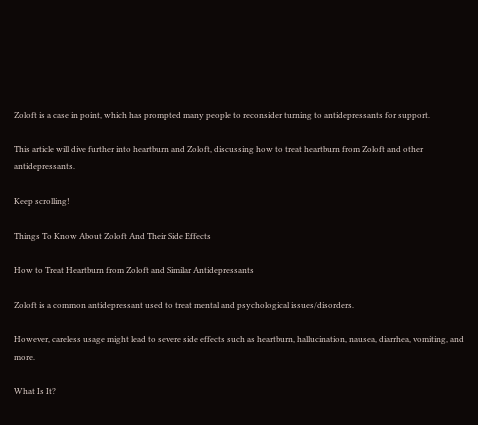Zoloft is a case in point, which has prompted many people to reconsider turning to antidepressants for support.

This article will dive further into heartburn and Zoloft, discussing how to treat heartburn from Zoloft and other antidepressants.

Keep scrolling!

Things To Know About Zoloft And Their Side Effects

How to Treat Heartburn from Zoloft and Similar Antidepressants

Zoloft is a common antidepressant used to treat mental and psychological issues/disorders.

However, careless usage might lead to severe side effects such as heartburn, hallucination, nausea, diarrhea, vomiting, and more.

What Is It?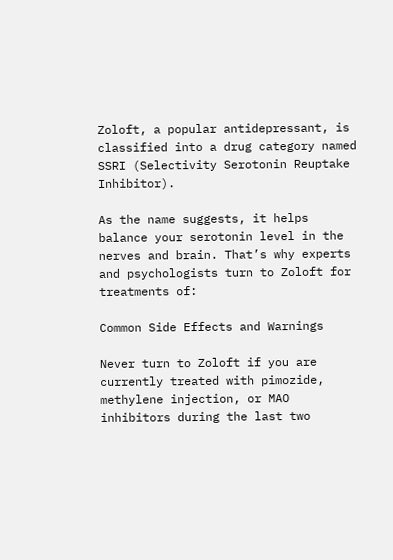Zoloft, a popular antidepressant, is classified into a drug category named SSRI (Selectivity Serotonin Reuptake Inhibitor).

As the name suggests, it helps balance your serotonin level in the nerves and brain. That’s why experts and psychologists turn to Zoloft for treatments of:

Common Side Effects and Warnings

Never turn to Zoloft if you are currently treated with pimozide, methylene injection, or MAO inhibitors during the last two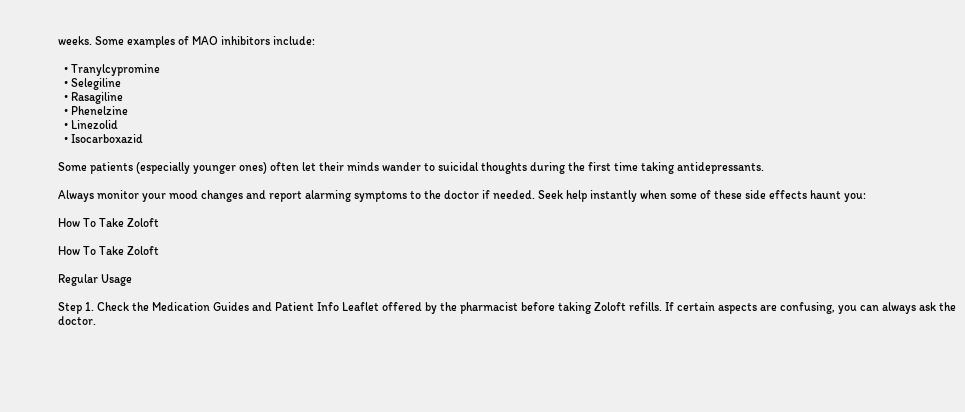weeks. Some examples of MAO inhibitors include:

  • Tranylcypromine
  • Selegiline
  • Rasagiline
  • Phenelzine
  • Linezolid
  • Isocarboxazid

Some patients (especially younger ones) often let their minds wander to suicidal thoughts during the first time taking antidepressants.

Always monitor your mood changes and report alarming symptoms to the doctor if needed. Seek help instantly when some of these side effects haunt you:

How To Take Zoloft

How To Take Zoloft

Regular Usage

Step 1. Check the Medication Guides and Patient Info Leaflet offered by the pharmacist before taking Zoloft refills. If certain aspects are confusing, you can always ask the doctor.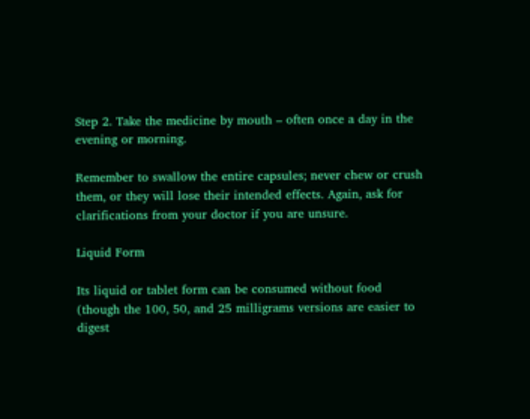Step 2. Take the medicine by mouth – often once a day in the evening or morning.

Remember to swallow the entire capsules; never chew or crush them, or they will lose their intended effects. Again, ask for clarifications from your doctor if you are unsure.

Liquid Form

Its liquid or tablet form can be consumed without food (though the 100, 50, and 25 milligrams versions are easier to digest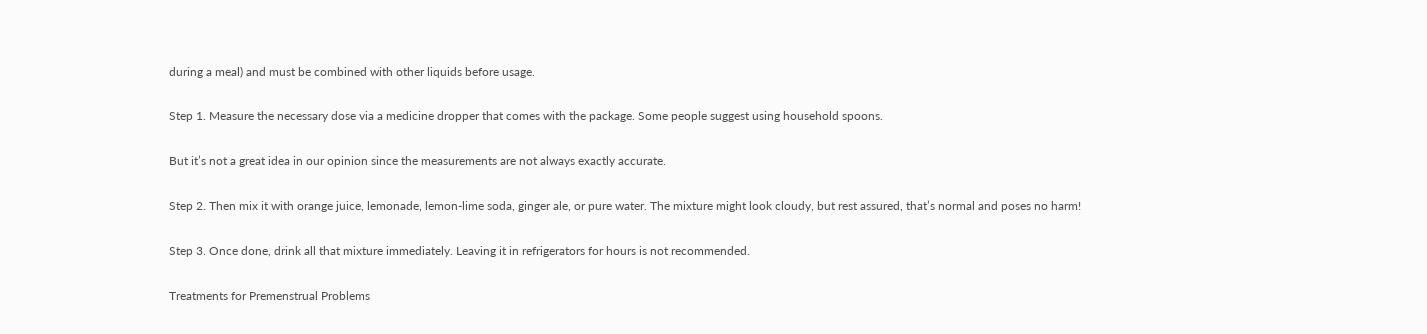during a meal) and must be combined with other liquids before usage.

Step 1. Measure the necessary dose via a medicine dropper that comes with the package. Some people suggest using household spoons.

But it’s not a great idea in our opinion since the measurements are not always exactly accurate.

Step 2. Then mix it with orange juice, lemonade, lemon-lime soda, ginger ale, or pure water. The mixture might look cloudy, but rest assured, that’s normal and poses no harm!

Step 3. Once done, drink all that mixture immediately. Leaving it in refrigerators for hours is not recommended.

Treatments for Premenstrual Problems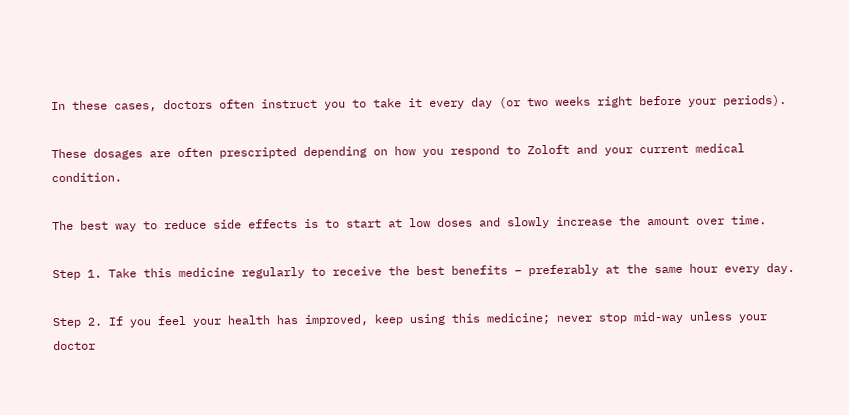In these cases, doctors often instruct you to take it every day (or two weeks right before your periods).

These dosages are often prescripted depending on how you respond to Zoloft and your current medical condition.

The best way to reduce side effects is to start at low doses and slowly increase the amount over time.

Step 1. Take this medicine regularly to receive the best benefits – preferably at the same hour every day.

Step 2. If you feel your health has improved, keep using this medicine; never stop mid-way unless your doctor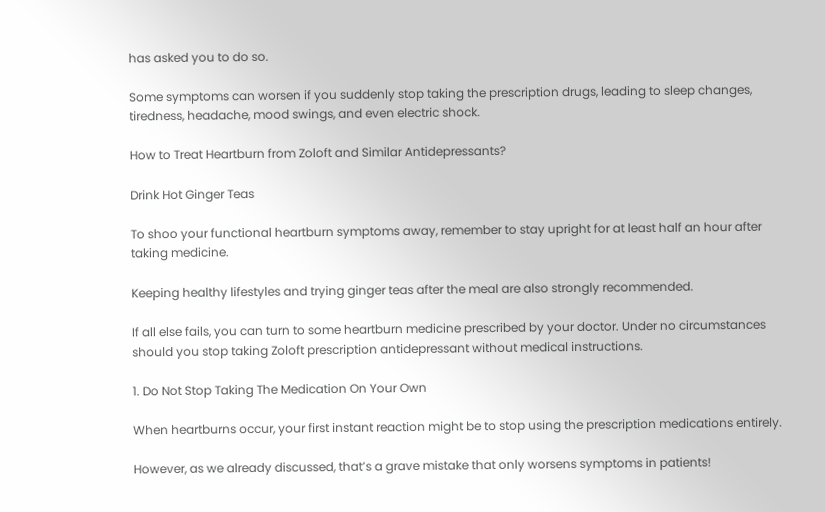has asked you to do so.

Some symptoms can worsen if you suddenly stop taking the prescription drugs, leading to sleep changes, tiredness, headache, mood swings, and even electric shock.

How to Treat Heartburn from Zoloft and Similar Antidepressants?

Drink Hot Ginger Teas

To shoo your functional heartburn symptoms away, remember to stay upright for at least half an hour after taking medicine.

Keeping healthy lifestyles and trying ginger teas after the meal are also strongly recommended.

If all else fails, you can turn to some heartburn medicine prescribed by your doctor. Under no circumstances should you stop taking Zoloft prescription antidepressant without medical instructions.

1. Do Not Stop Taking The Medication On Your Own

When heartburns occur, your first instant reaction might be to stop using the prescription medications entirely.

However, as we already discussed, that’s a grave mistake that only worsens symptoms in patients!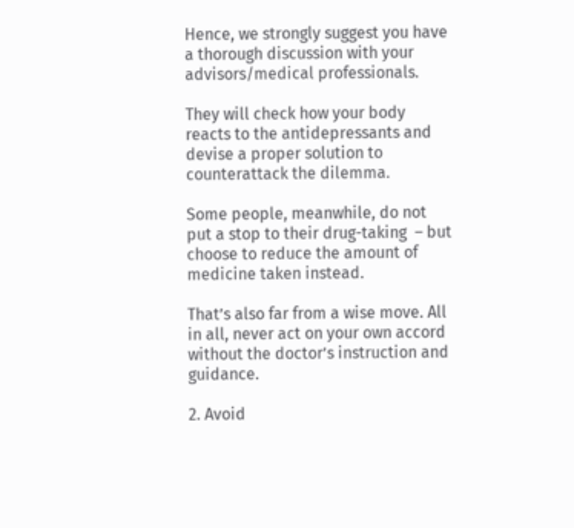Hence, we strongly suggest you have a thorough discussion with your advisors/medical professionals.

They will check how your body reacts to the antidepressants and devise a proper solution to counterattack the dilemma.

Some people, meanwhile, do not put a stop to their drug-taking  – but choose to reduce the amount of medicine taken instead.

That’s also far from a wise move. All in all, never act on your own accord without the doctor’s instruction and guidance.

2. Avoid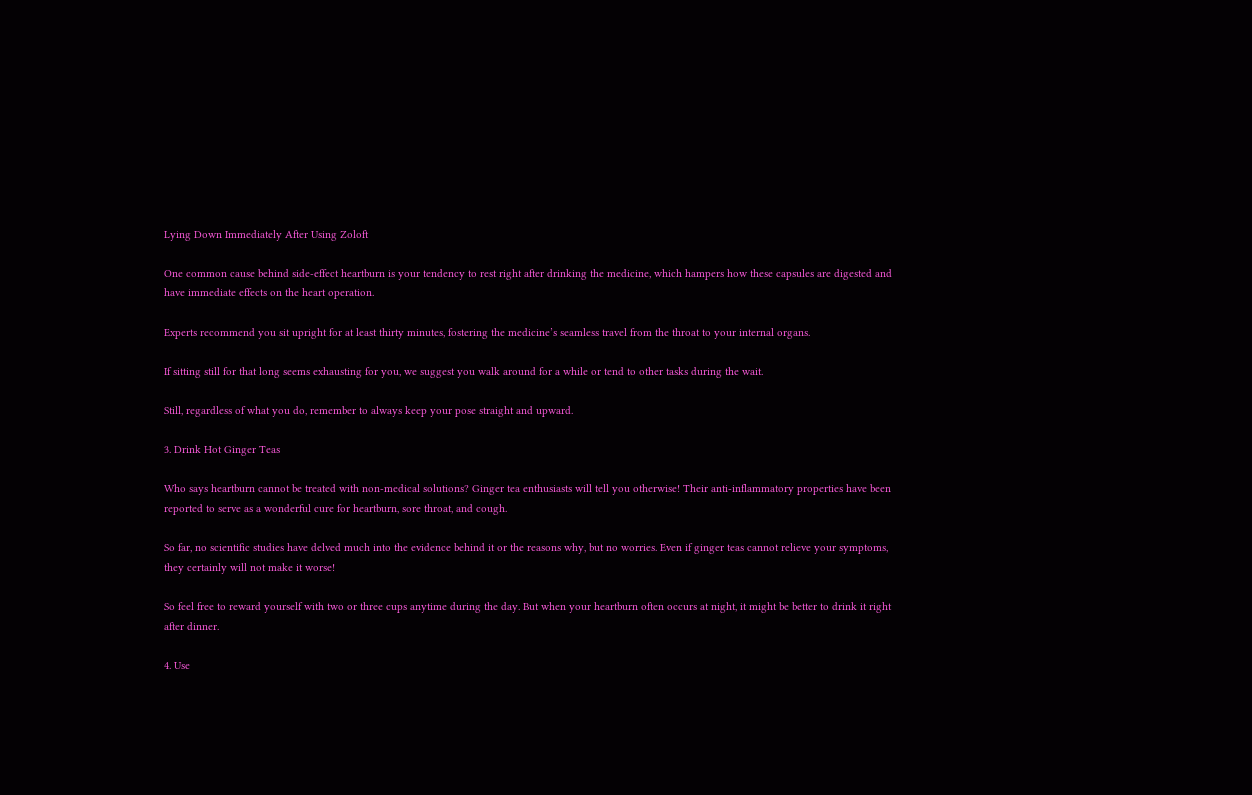Lying Down Immediately After Using Zoloft

One common cause behind side-effect heartburn is your tendency to rest right after drinking the medicine, which hampers how these capsules are digested and have immediate effects on the heart operation.

Experts recommend you sit upright for at least thirty minutes, fostering the medicine’s seamless travel from the throat to your internal organs.

If sitting still for that long seems exhausting for you, we suggest you walk around for a while or tend to other tasks during the wait.

Still, regardless of what you do, remember to always keep your pose straight and upward.

3. Drink Hot Ginger Teas

Who says heartburn cannot be treated with non-medical solutions? Ginger tea enthusiasts will tell you otherwise! Their anti-inflammatory properties have been reported to serve as a wonderful cure for heartburn, sore throat, and cough.

So far, no scientific studies have delved much into the evidence behind it or the reasons why, but no worries. Even if ginger teas cannot relieve your symptoms, they certainly will not make it worse!

So feel free to reward yourself with two or three cups anytime during the day. But when your heartburn often occurs at night, it might be better to drink it right after dinner.

4. Use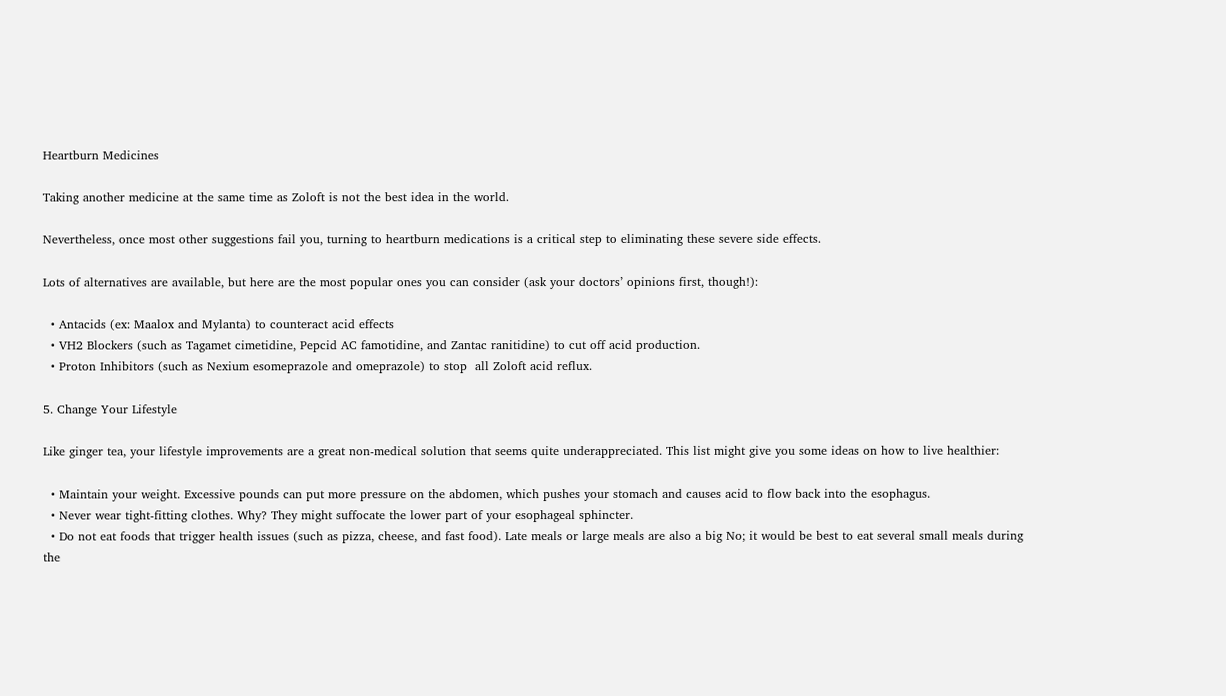Heartburn Medicines

Taking another medicine at the same time as Zoloft is not the best idea in the world.

Nevertheless, once most other suggestions fail you, turning to heartburn medications is a critical step to eliminating these severe side effects.

Lots of alternatives are available, but here are the most popular ones you can consider (ask your doctors’ opinions first, though!):

  • Antacids (ex: Maalox and Mylanta) to counteract acid effects
  • VH2 Blockers (such as Tagamet cimetidine, Pepcid AC famotidine, and Zantac ranitidine) to cut off acid production.
  • Proton Inhibitors (such as Nexium esomeprazole and omeprazole) to stop  all Zoloft acid reflux.

5. Change Your Lifestyle

Like ginger tea, your lifestyle improvements are a great non-medical solution that seems quite underappreciated. This list might give you some ideas on how to live healthier:

  • Maintain your weight. Excessive pounds can put more pressure on the abdomen, which pushes your stomach and causes acid to flow back into the esophagus.
  • Never wear tight-fitting clothes. Why? They might suffocate the lower part of your esophageal sphincter.
  • Do not eat foods that trigger health issues (such as pizza, cheese, and fast food). Late meals or large meals are also a big No; it would be best to eat several small meals during the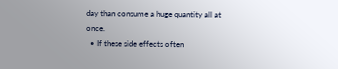day than consume a huge quantity all at once.
  • If these side effects often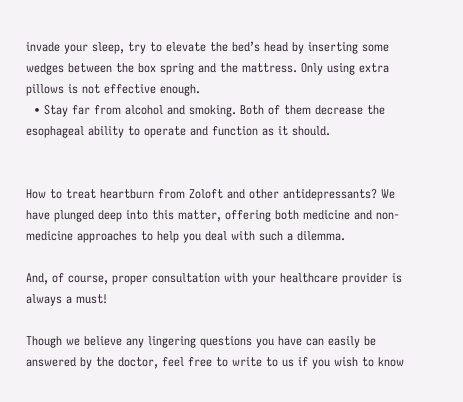invade your sleep, try to elevate the bed’s head by inserting some wedges between the box spring and the mattress. Only using extra pillows is not effective enough.
  • Stay far from alcohol and smoking. Both of them decrease the esophageal ability to operate and function as it should.


How to treat heartburn from Zoloft and other antidepressants? We have plunged deep into this matter, offering both medicine and non-medicine approaches to help you deal with such a dilemma.

And, of course, proper consultation with your healthcare provider is always a must!

Though we believe any lingering questions you have can easily be answered by the doctor, feel free to write to us if you wish to know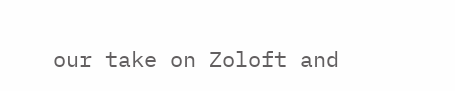our take on Zoloft and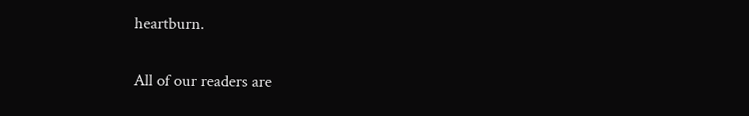heartburn.

All of our readers are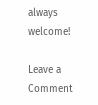always welcome!

Leave a Comment